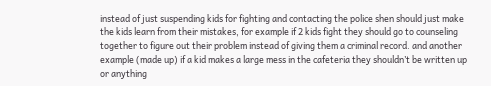instead of just suspending kids for fighting and contacting the police shen should just make the kids learn from their mistakes, for example if 2 kids fight they should go to counseling together to figure out their problem instead of giving them a criminal record. and another example (made up) if a kid makes a large mess in the cafeteria they shouldn’t be written up or anything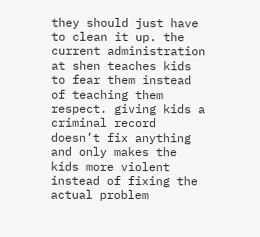they should just have to clean it up. the current administration at shen teaches kids to fear them instead of teaching them respect. giving kids a criminal record doesn’t fix anything and only makes the kids more violent instead of fixing the actual problem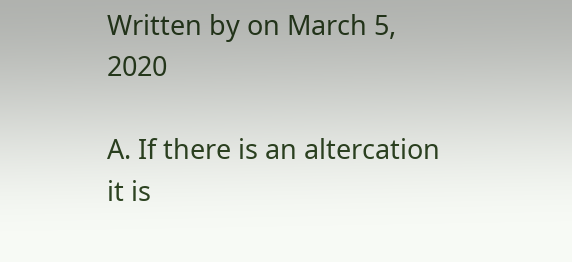Written by on March 5, 2020

A. If there is an altercation it is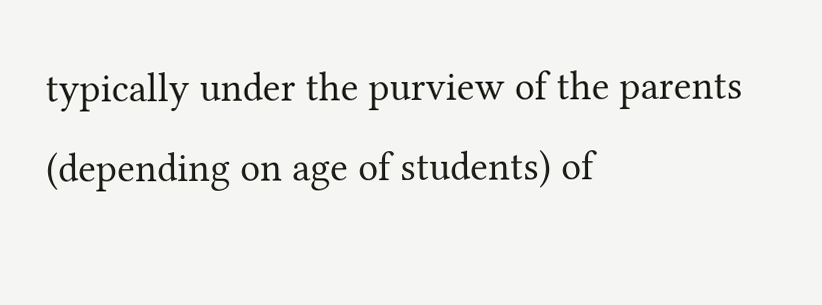typically under the purview of the parents (depending on age of students) of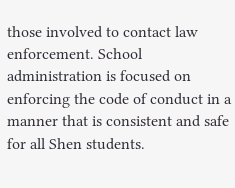those involved to contact law enforcement. School administration is focused on enforcing the code of conduct in a manner that is consistent and safe for all Shen students.